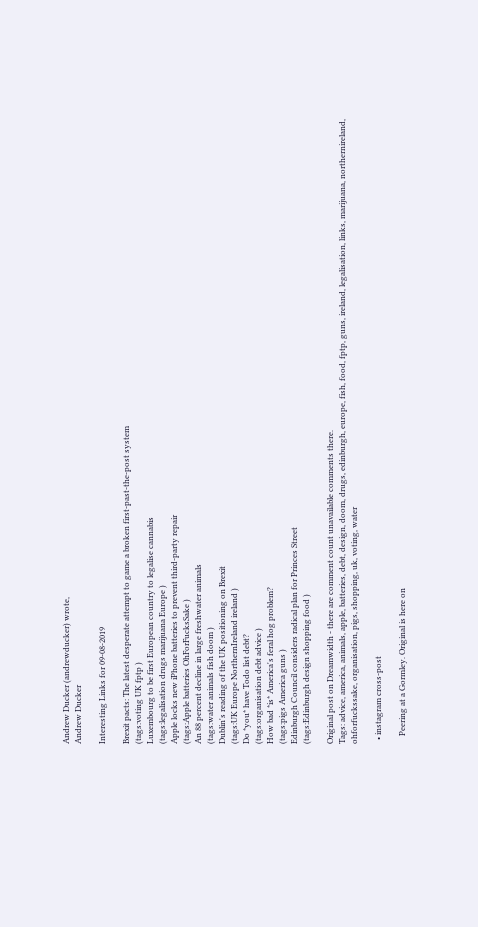Andrew Ducker (andrewducker) wrote,
Andrew Ducker

Interesting Links for 09-08-2019

Brexit pacts: The latest desperate attempt to game a broken first-past-the-post system
(tags:voting UK fptp )
Luxembourg to be first European country to legalise cannabis
(tags:legalisation drugs marijuana Europe )
Apple locks new iPhone batteries to prevent third-party repair
(tags:Apple batteries OhForFucksSake )
An 88 percent decline in large freshwater animals
(tags:water animals fish doom )
Dublin's reading of the UK positioning on Brexit
(tags:UK Europe NorthernIreland ireland )
Do *you* have Todo list debt?
(tags:organisation debt advice )
How bad *is* America's feral hog problem?
(tags:pigs America guns )
Edinburgh Council considers radical plan for Princes Street
(tags:Edinburgh design shopping food )

Original post on Dreamwidth - there are comment count unavailable comments there.
Tags: advice, america, animals, apple, batteries, debt, design, doom, drugs, edinburgh, europe, fish, food, fptp, guns, ireland, legalisation, links, marijuana, northernireland, ohforfuckssake, organisation, pigs, shopping, uk, voting, water

  • instagram cross-post

    Peering at a Gormley. Original is here on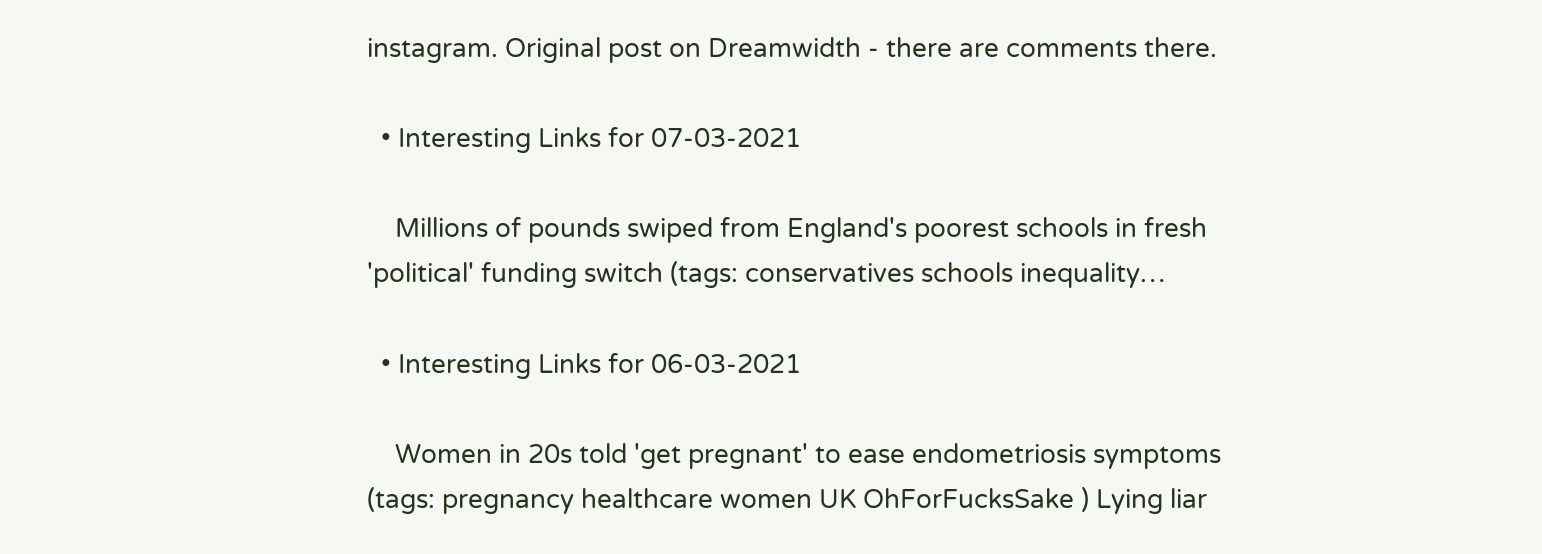instagram. Original post on Dreamwidth - there are comments there.

  • Interesting Links for 07-03-2021

    Millions of pounds swiped from England's poorest schools in fresh 'political' funding switch (tags: conservatives schools inequality…

  • Interesting Links for 06-03-2021

    Women in 20s told 'get pregnant' to ease endometriosis symptoms (tags: pregnancy healthcare women UK OhForFucksSake ) Lying liar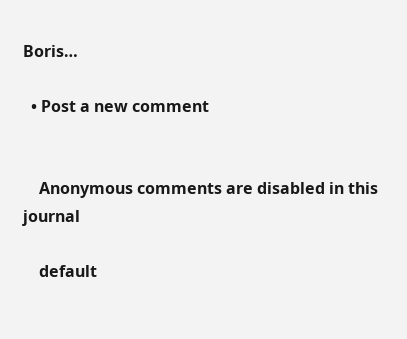Boris…

  • Post a new comment


    Anonymous comments are disabled in this journal

    default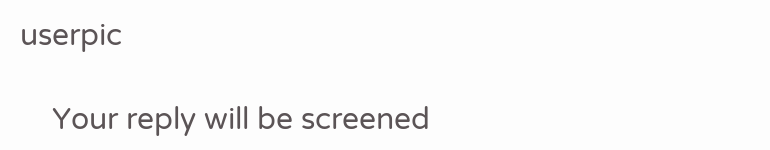userpic

    Your reply will be screened